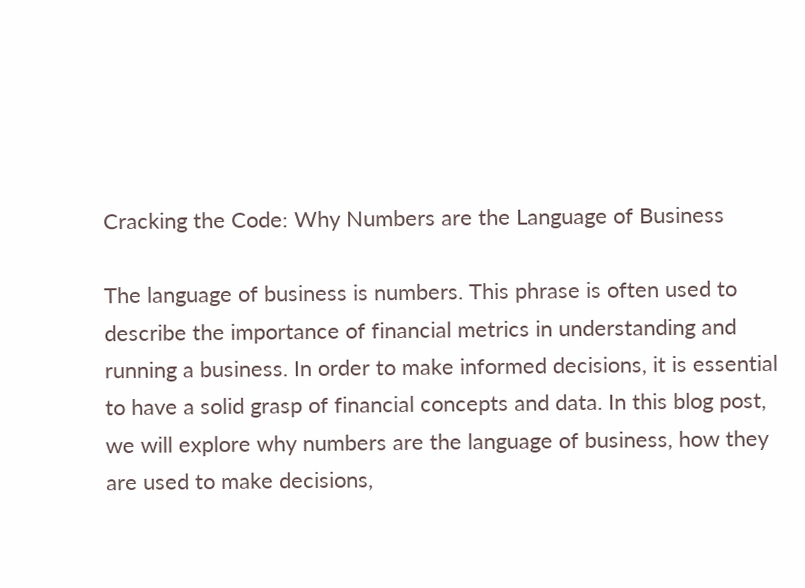Cracking the Code: Why Numbers are the Language of Business

The language of business is numbers. This phrase is often used to describe the importance of financial metrics in understanding and running a business. In order to make informed decisions, it is essential to have a solid grasp of financial concepts and data. In this blog post, we will explore why numbers are the language of business, how they are used to make decisions,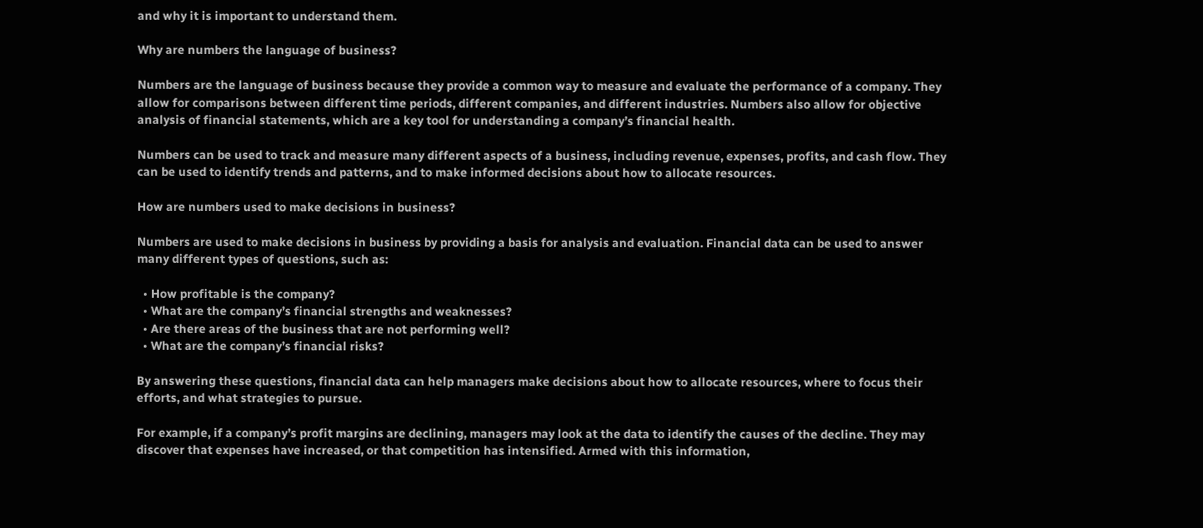and why it is important to understand them.

Why are numbers the language of business?

Numbers are the language of business because they provide a common way to measure and evaluate the performance of a company. They allow for comparisons between different time periods, different companies, and different industries. Numbers also allow for objective analysis of financial statements, which are a key tool for understanding a company’s financial health.

Numbers can be used to track and measure many different aspects of a business, including revenue, expenses, profits, and cash flow. They can be used to identify trends and patterns, and to make informed decisions about how to allocate resources.

How are numbers used to make decisions in business?

Numbers are used to make decisions in business by providing a basis for analysis and evaluation. Financial data can be used to answer many different types of questions, such as:

  • How profitable is the company?
  • What are the company’s financial strengths and weaknesses?
  • Are there areas of the business that are not performing well?
  • What are the company’s financial risks?

By answering these questions, financial data can help managers make decisions about how to allocate resources, where to focus their efforts, and what strategies to pursue.

For example, if a company’s profit margins are declining, managers may look at the data to identify the causes of the decline. They may discover that expenses have increased, or that competition has intensified. Armed with this information,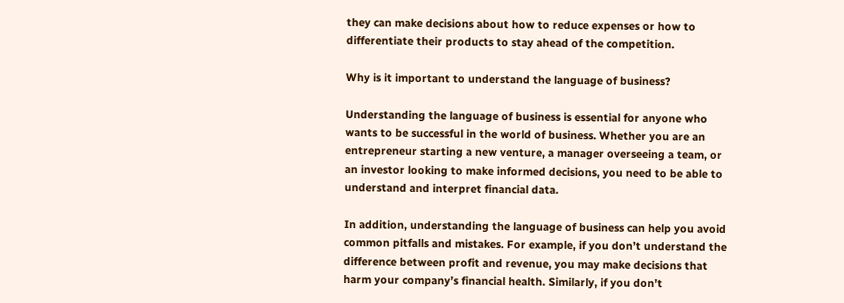they can make decisions about how to reduce expenses or how to differentiate their products to stay ahead of the competition.

Why is it important to understand the language of business?

Understanding the language of business is essential for anyone who wants to be successful in the world of business. Whether you are an entrepreneur starting a new venture, a manager overseeing a team, or an investor looking to make informed decisions, you need to be able to understand and interpret financial data.

In addition, understanding the language of business can help you avoid common pitfalls and mistakes. For example, if you don’t understand the difference between profit and revenue, you may make decisions that harm your company’s financial health. Similarly, if you don’t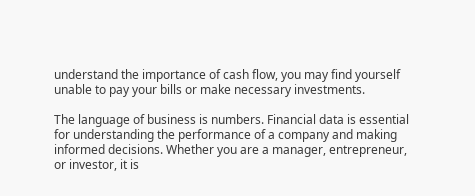understand the importance of cash flow, you may find yourself unable to pay your bills or make necessary investments.

The language of business is numbers. Financial data is essential for understanding the performance of a company and making informed decisions. Whether you are a manager, entrepreneur, or investor, it is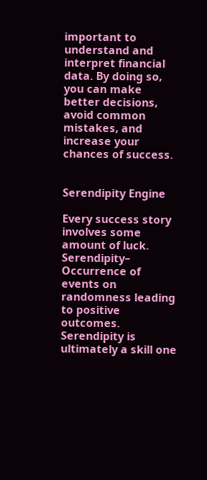important to understand and interpret financial data. By doing so, you can make better decisions, avoid common mistakes, and increase your chances of success.


Serendipity Engine

Every success story involves some amount of luck. Serendipity– Occurrence of events on randomness leading to positive outcomes. Serendipity is ultimately a skill one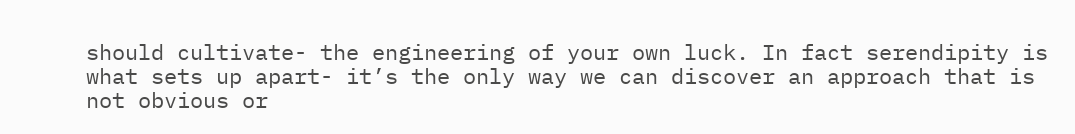should cultivate- the engineering of your own luck. In fact serendipity is what sets up apart- it’s the only way we can discover an approach that is not obvious or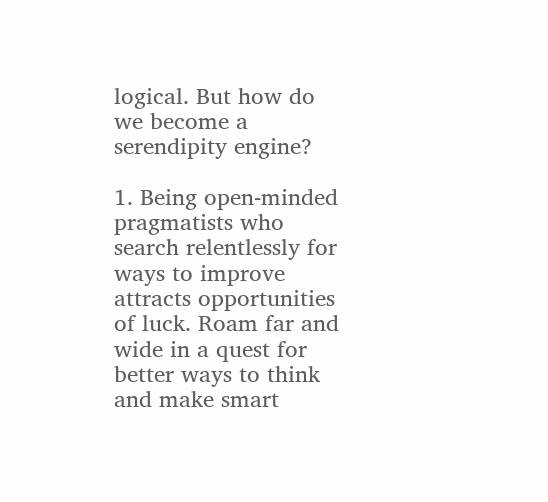logical. But how do we become a serendipity engine?

1. Being open-minded pragmatists who search relentlessly for ways to improve attracts opportunities of luck. Roam far and wide in a quest for better ways to think and make smart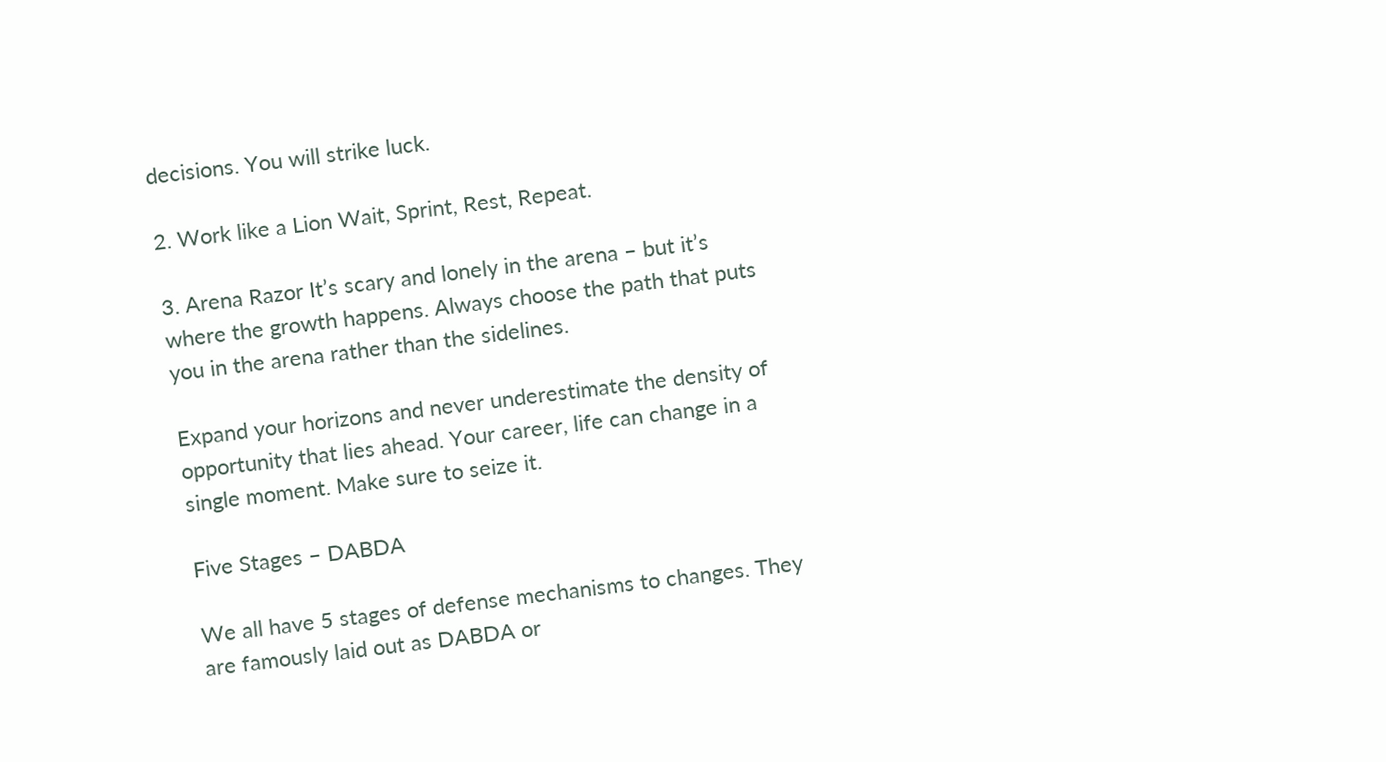decisions. You will strike luck.

2. Work like a Lion Wait, Sprint, Rest, Repeat.

3. Arena Razor It’s scary and lonely in the arena – but it’s where the growth happens. Always choose the path that puts you in the arena rather than the sidelines.

Expand your horizons and never underestimate the density of opportunity that lies ahead. Your career, life can change in a single moment. Make sure to seize it.

Five Stages – DABDA

We all have 5 stages of defense mechanisms to changes. They are famously laid out as DABDA or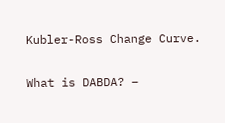Kubler-Ross Change Curve.

What is DABDA? –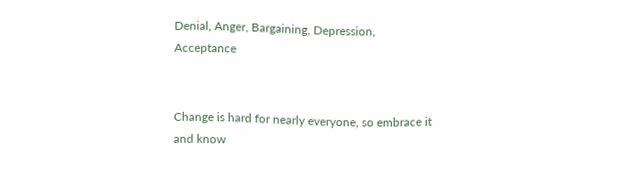Denial, Anger, Bargaining, Depression, Acceptance


Change is hard for nearly everyone, so embrace it and know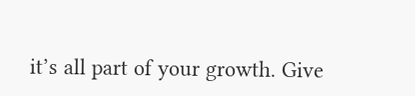it’s all part of your growth. Give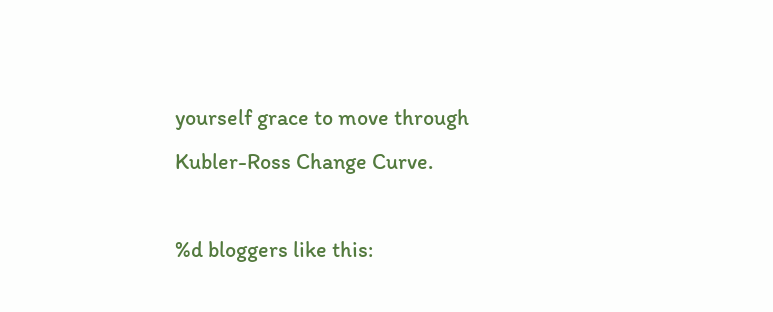yourself grace to move through Kubler-Ross Change Curve.

%d bloggers like this: